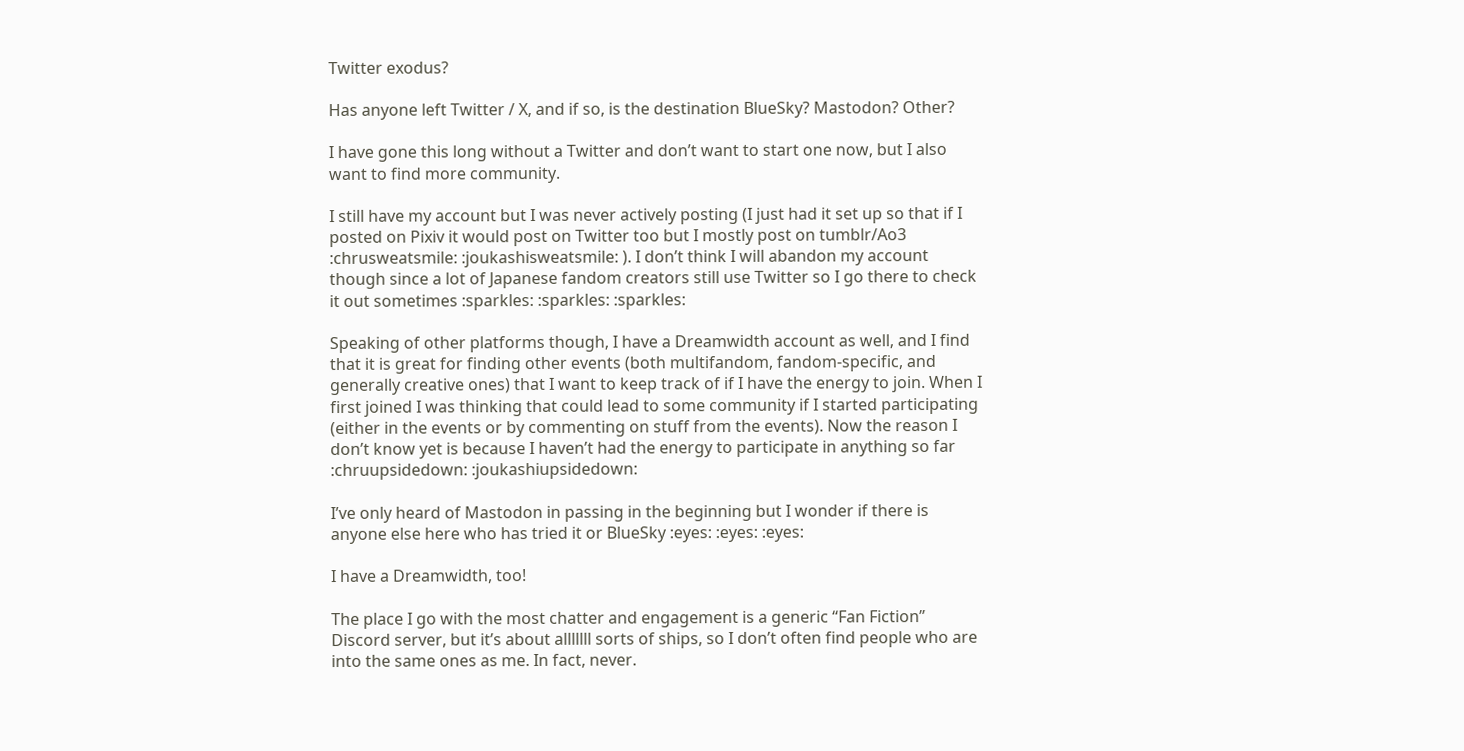Twitter exodus?

Has anyone left Twitter / X, and if so, is the destination BlueSky? Mastodon? Other?

I have gone this long without a Twitter and don’t want to start one now, but I also want to find more community.

I still have my account but I was never actively posting (I just had it set up so that if I posted on Pixiv it would post on Twitter too but I mostly post on tumblr/Ao3 :chrusweatsmile: :joukashisweatsmile: ). I don’t think I will abandon my account though since a lot of Japanese fandom creators still use Twitter so I go there to check it out sometimes :sparkles: :sparkles: :sparkles:

Speaking of other platforms though, I have a Dreamwidth account as well, and I find that it is great for finding other events (both multifandom, fandom-specific, and generally creative ones) that I want to keep track of if I have the energy to join. When I first joined I was thinking that could lead to some community if I started participating (either in the events or by commenting on stuff from the events). Now the reason I don’t know yet is because I haven’t had the energy to participate in anything so far :chruupsidedown: :joukashiupsidedown:

I’ve only heard of Mastodon in passing in the beginning but I wonder if there is anyone else here who has tried it or BlueSky :eyes: :eyes: :eyes:

I have a Dreamwidth, too!

The place I go with the most chatter and engagement is a generic “Fan Fiction” Discord server, but it’s about alllllll sorts of ships, so I don’t often find people who are into the same ones as me. In fact, never.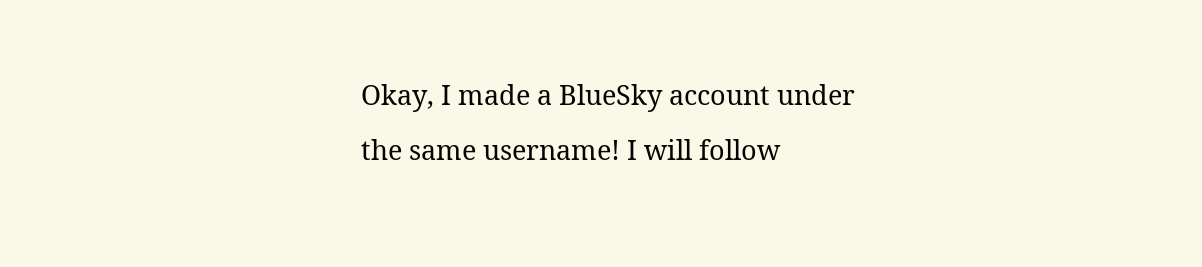Okay, I made a BlueSky account under the same username! I will follow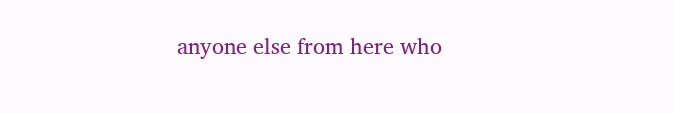anyone else from here who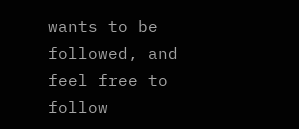wants to be followed, and feel free to follow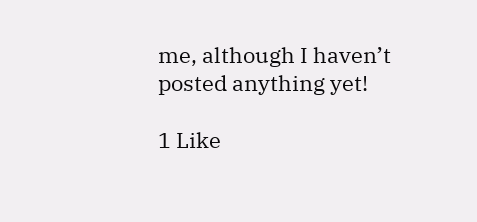me, although I haven’t posted anything yet!

1 Like